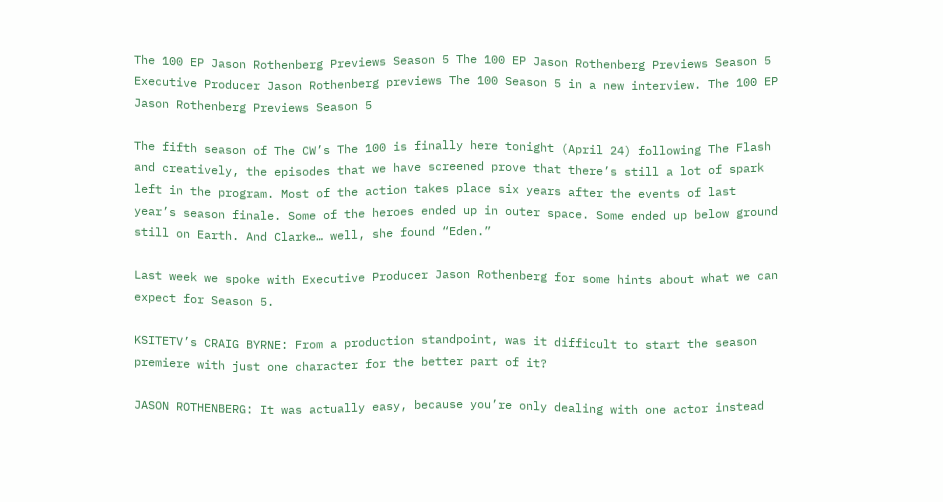The 100 EP Jason Rothenberg Previews Season 5 The 100 EP Jason Rothenberg Previews Season 5
Executive Producer Jason Rothenberg previews The 100 Season 5 in a new interview. The 100 EP Jason Rothenberg Previews Season 5

The fifth season of The CW’s The 100 is finally here tonight (April 24) following The Flash and creatively, the episodes that we have screened prove that there’s still a lot of spark left in the program. Most of the action takes place six years after the events of last year’s season finale. Some of the heroes ended up in outer space. Some ended up below ground still on Earth. And Clarke… well, she found “Eden.”

Last week we spoke with Executive Producer Jason Rothenberg for some hints about what we can expect for Season 5.

KSITETV’s CRAIG BYRNE: From a production standpoint, was it difficult to start the season premiere with just one character for the better part of it?

JASON ROTHENBERG: It was actually easy, because you’re only dealing with one actor instead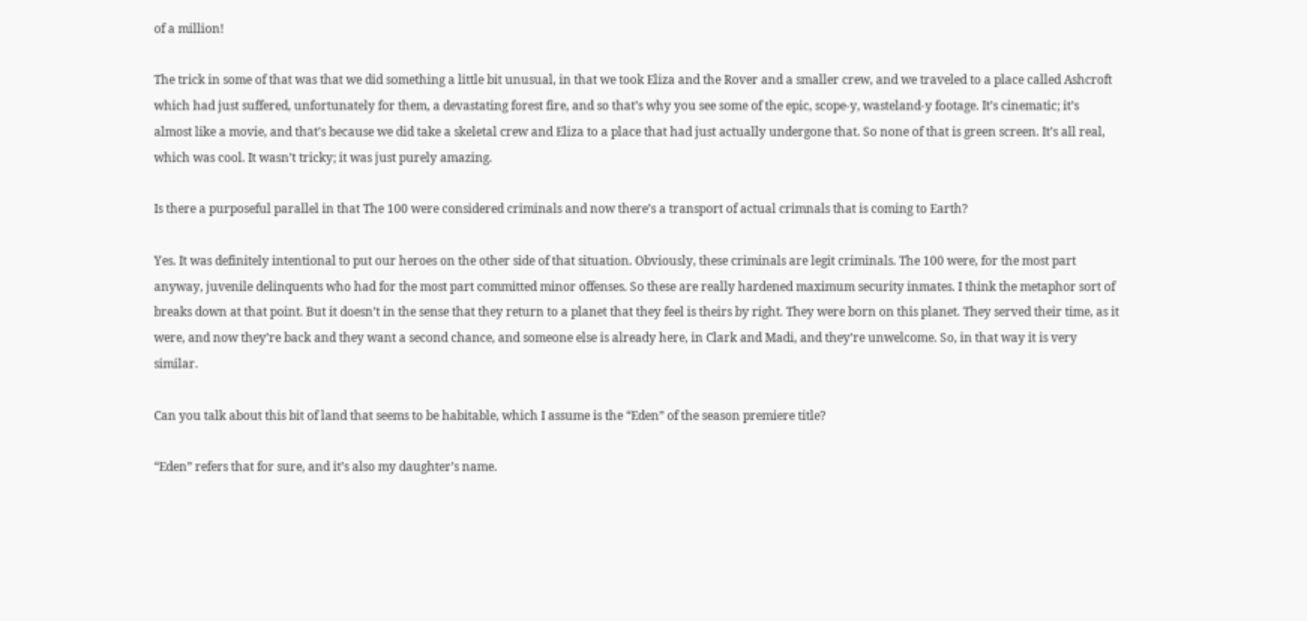of a million!

The trick in some of that was that we did something a little bit unusual, in that we took Eliza and the Rover and a smaller crew, and we traveled to a place called Ashcroft which had just suffered, unfortunately for them, a devastating forest fire, and so that’s why you see some of the epic, scope-y, wasteland-y footage. It’s cinematic; it’s almost like a movie, and that’s because we did take a skeletal crew and Eliza to a place that had just actually undergone that. So none of that is green screen. It’s all real, which was cool. It wasn’t tricky; it was just purely amazing.

Is there a purposeful parallel in that The 100 were considered criminals and now there’s a transport of actual crimnals that is coming to Earth?

Yes. It was definitely intentional to put our heroes on the other side of that situation. Obviously, these criminals are legit criminals. The 100 were, for the most part anyway, juvenile delinquents who had for the most part committed minor offenses. So these are really hardened maximum security inmates. I think the metaphor sort of breaks down at that point. But it doesn’t in the sense that they return to a planet that they feel is theirs by right. They were born on this planet. They served their time, as it were, and now they’re back and they want a second chance, and someone else is already here, in Clark and Madi, and they’re unwelcome. So, in that way it is very similar.

Can you talk about this bit of land that seems to be habitable, which I assume is the “Eden” of the season premiere title?

“Eden” refers that for sure, and it’s also my daughter’s name.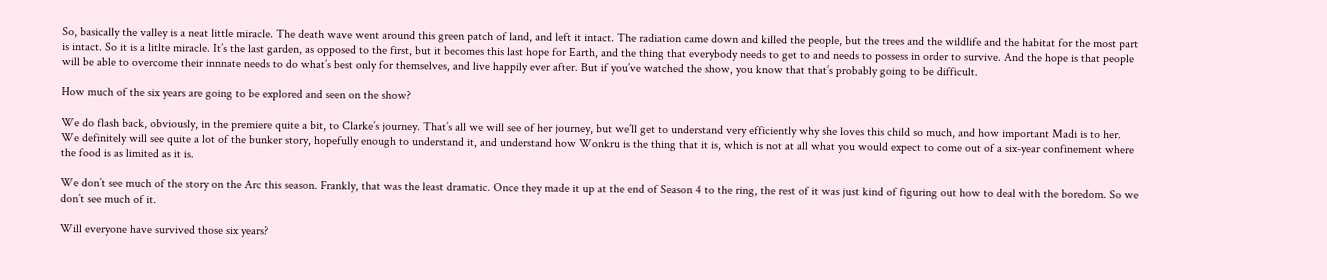So, basically the valley is a neat little miracle. The death wave went around this green patch of land, and left it intact. The radiation came down and killed the people, but the trees and the wildlife and the habitat for the most part is intact. So it is a litlte miracle. It’s the last garden, as opposed to the first, but it becomes this last hope for Earth, and the thing that everybody needs to get to and needs to possess in order to survive. And the hope is that people will be able to overcome their innnate needs to do what’s best only for themselves, and live happily ever after. But if you’ve watched the show, you know that that’s probably going to be difficult.

How much of the six years are going to be explored and seen on the show?

We do flash back, obviously, in the premiere quite a bit, to Clarke’s journey. That’s all we will see of her journey, but we’ll get to understand very efficiently why she loves this child so much, and how important Madi is to her. We definitely will see quite a lot of the bunker story, hopefully enough to understand it, and understand how Wonkru is the thing that it is, which is not at all what you would expect to come out of a six-year confinement where the food is as limited as it is.

We don’t see much of the story on the Arc this season. Frankly, that was the least dramatic. Once they made it up at the end of Season 4 to the ring, the rest of it was just kind of figuring out how to deal with the boredom. So we don’t see much of it.

Will everyone have survived those six years?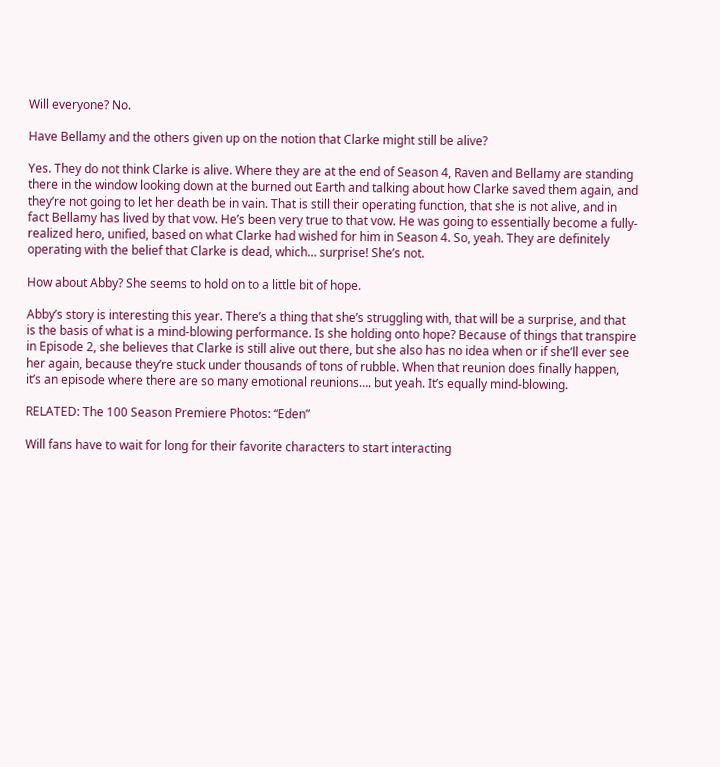Will everyone? No.

Have Bellamy and the others given up on the notion that Clarke might still be alive?

Yes. They do not think Clarke is alive. Where they are at the end of Season 4, Raven and Bellamy are standing there in the window looking down at the burned out Earth and talking about how Clarke saved them again, and they’re not going to let her death be in vain. That is still their operating function, that she is not alive, and in fact Bellamy has lived by that vow. He’s been very true to that vow. He was going to essentially become a fully-realized hero, unified, based on what Clarke had wished for him in Season 4. So, yeah. They are definitely operating with the belief that Clarke is dead, which… surprise! She’s not.

How about Abby? She seems to hold on to a little bit of hope.

Abby’s story is interesting this year. There’s a thing that she’s struggling with, that will be a surprise, and that is the basis of what is a mind-blowing performance. Is she holding onto hope? Because of things that transpire in Episode 2, she believes that Clarke is still alive out there, but she also has no idea when or if she’ll ever see her again, because they’re stuck under thousands of tons of rubble. When that reunion does finally happen, it’s an episode where there are so many emotional reunions…. but yeah. It’s equally mind-blowing.

RELATED: The 100 Season Premiere Photos: “Eden”

Will fans have to wait for long for their favorite characters to start interacting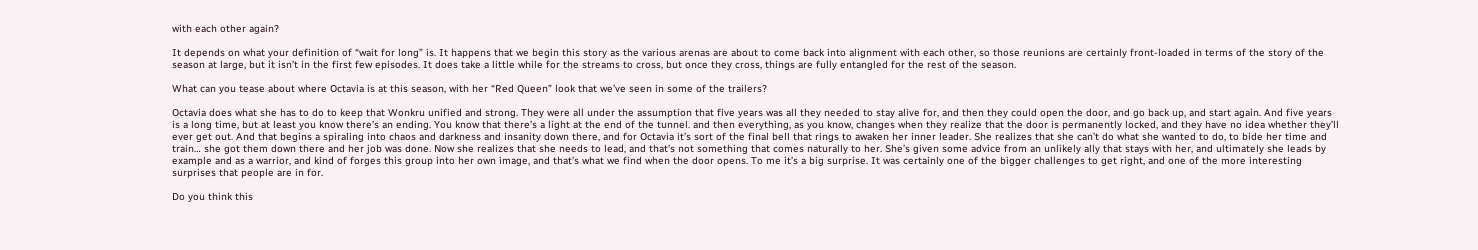with each other again?

It depends on what your definition of “wait for long” is. It happens that we begin this story as the various arenas are about to come back into alignment with each other, so those reunions are certainly front-loaded in terms of the story of the season at large, but it isn’t in the first few episodes. It does take a little while for the streams to cross, but once they cross, things are fully entangled for the rest of the season.

What can you tease about where Octavia is at this season, with her “Red Queen” look that we’ve seen in some of the trailers?

Octavia does what she has to do to keep that Wonkru unified and strong. They were all under the assumption that five years was all they needed to stay alive for, and then they could open the door, and go back up, and start again. And five years is a long time, but at least you know there’s an ending. You know that there’s a light at the end of the tunnel. and then everything, as you know, changes when they realize that the door is permanently locked, and they have no idea whether they’ll ever get out. And that begins a spiraling into chaos and darkness and insanity down there, and for Octavia it’s sort of the final bell that rings to awaken her inner leader. She realizes that she can’t do what she wanted to do, to bide her time and train… she got them down there and her job was done. Now she realizes that she needs to lead, and that’s not something that comes naturally to her. She’s given some advice from an unlikely ally that stays with her, and ultimately she leads by example and as a warrior, and kind of forges this group into her own image, and that’s what we find when the door opens. To me it’s a big surprise. It was certainly one of the bigger challenges to get right, and one of the more interesting surprises that people are in for.

Do you think this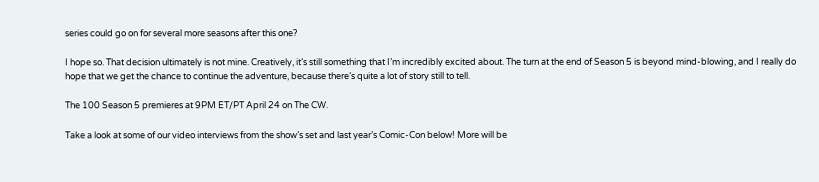series could go on for several more seasons after this one?

I hope so. That decision ultimately is not mine. Creatively, it’s still something that I’m incredibly excited about. The turn at the end of Season 5 is beyond mind-blowing, and I really do hope that we get the chance to continue the adventure, because there’s quite a lot of story still to tell.

The 100 Season 5 premieres at 9PM ET/PT April 24 on The CW.

Take a look at some of our video interviews from the show’s set and last year’s Comic-Con below! More will be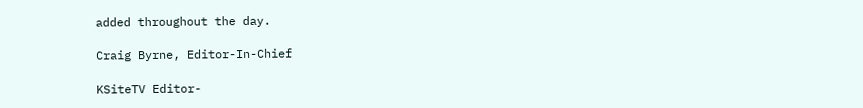added throughout the day.

Craig Byrne, Editor-In-Chief

KSiteTV Editor-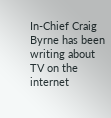In-Chief Craig Byrne has been writing about TV on the internet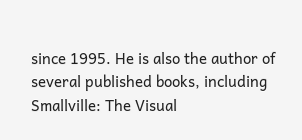since 1995. He is also the author of several published books, including Smallville: The Visual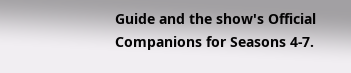Guide and the show's Official Companions for Seasons 4-7.